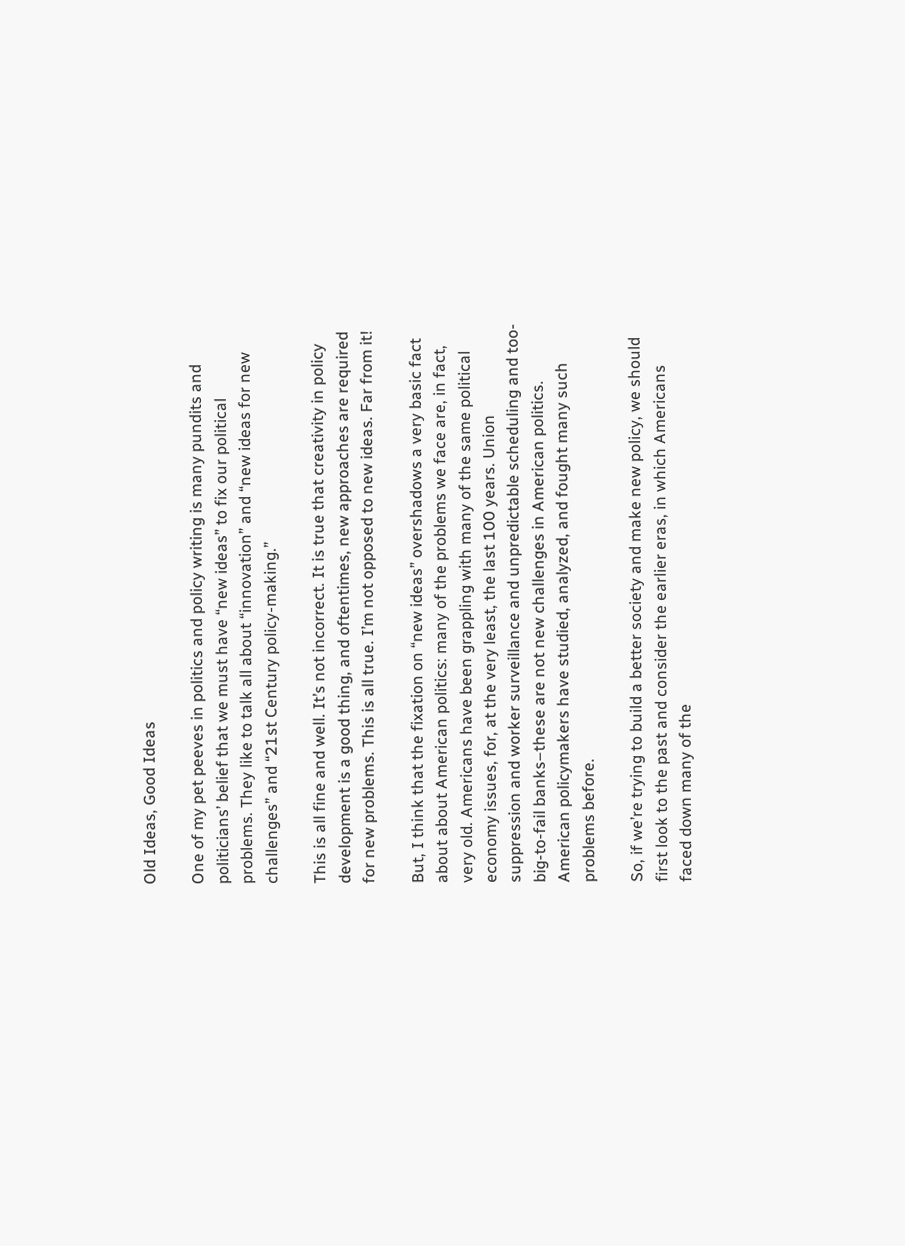Old Ideas, Good Ideas

One of my pet peeves in politics and policy writing is many pundits and politicians’ belief that we must have “new ideas” to fix our political problems. They like to talk all about “innovation” and “new ideas for new challenges” and “21st Century policy-making.”

This is all fine and well. It’s not incorrect. It is true that creativity in policy development is a good thing, and oftentimes, new approaches are required for new problems. This is all true. I’m not opposed to new ideas. Far from it!

But, I think that the fixation on “new ideas” overshadows a very basic fact about about American politics: many of the problems we face are, in fact, very old. Americans have been grappling with many of the same political economy issues, for, at the very least, the last 100 years. Union suppression and worker surveillance and unpredictable scheduling and too-big-to-fail banks–these are not new challenges in American politics. American policymakers have studied, analyzed, and fought many such problems before.

So, if we’re trying to build a better society and make new policy, we should first look to the past and consider the earlier eras, in which Americans faced down many of the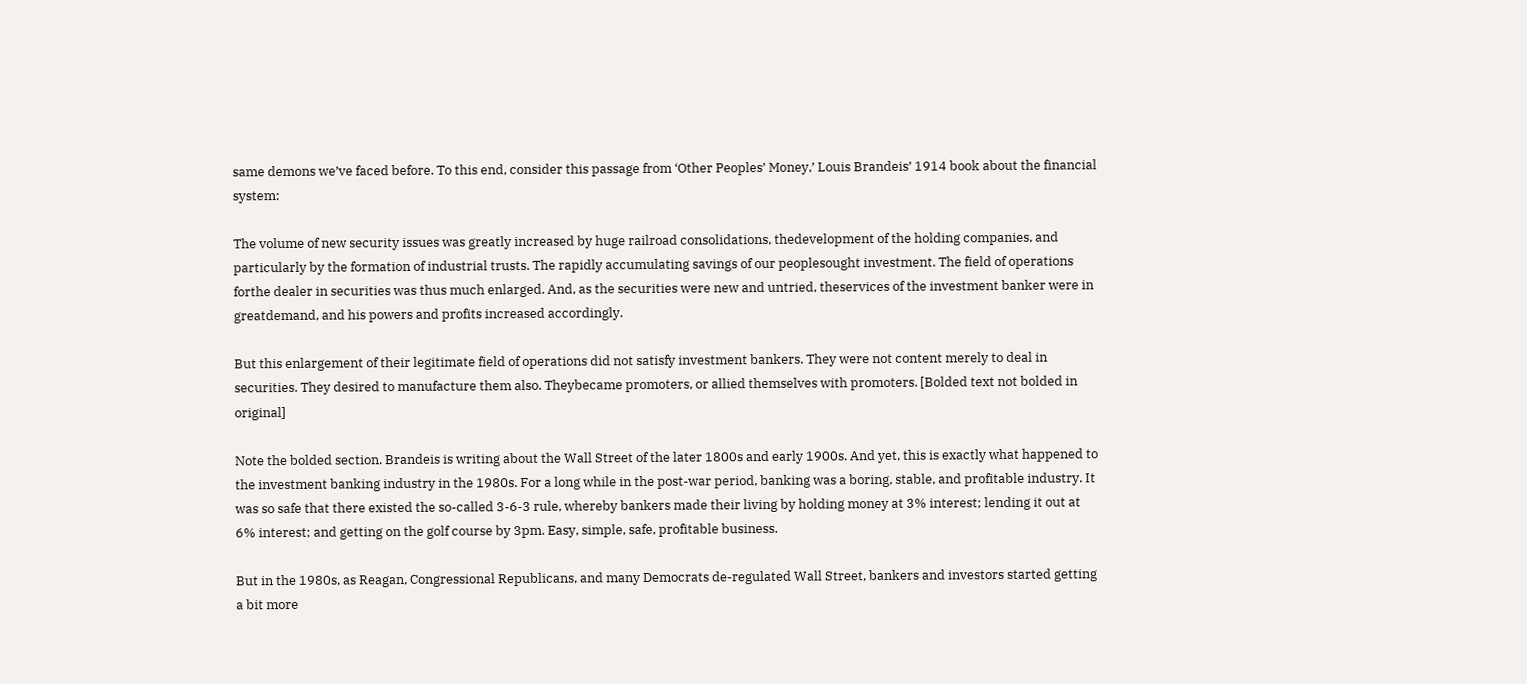same demons we’ve faced before. To this end, consider this passage from ‘Other Peoples’ Money,’ Louis Brandeis’ 1914 book about the financial system:

The volume of new security issues was greatly increased by huge railroad consolidations, thedevelopment of the holding companies, and particularly by the formation of industrial trusts. The rapidly accumulating savings of our peoplesought investment. The field of operations forthe dealer in securities was thus much enlarged. And, as the securities were new and untried, theservices of the investment banker were in greatdemand, and his powers and profits increased accordingly.

But this enlargement of their legitimate field of operations did not satisfy investment bankers. They were not content merely to deal in securities. They desired to manufacture them also. Theybecame promoters, or allied themselves with promoters. [Bolded text not bolded in original]

Note the bolded section. Brandeis is writing about the Wall Street of the later 1800s and early 1900s. And yet, this is exactly what happened to the investment banking industry in the 1980s. For a long while in the post-war period, banking was a boring, stable, and profitable industry. It was so safe that there existed the so-called 3-6-3 rule, whereby bankers made their living by holding money at 3% interest; lending it out at 6% interest; and getting on the golf course by 3pm. Easy, simple, safe, profitable business.

But in the 1980s, as Reagan, Congressional Republicans, and many Democrats de-regulated Wall Street, bankers and investors started getting a bit more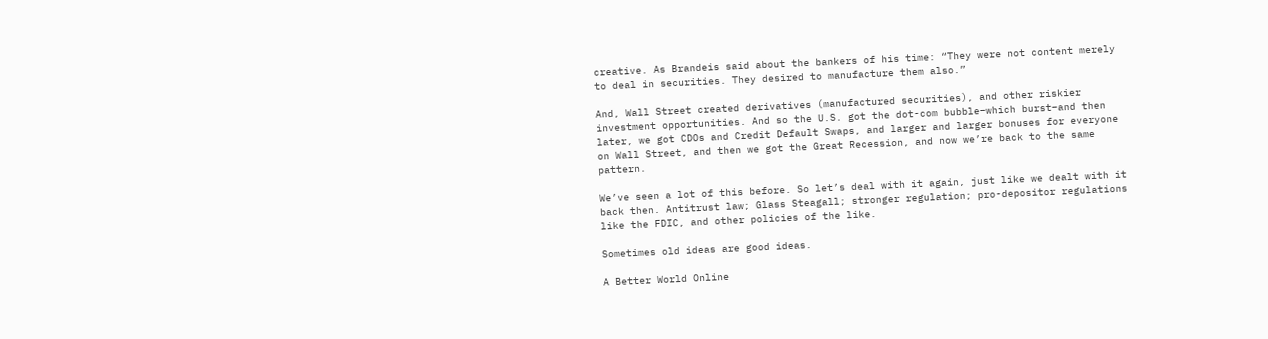creative. As Brandeis said about the bankers of his time: “They were not content merely to deal in securities. They desired to manufacture them also.”

And, Wall Street created derivatives (manufactured securities), and other riskier investment opportunities. And so the U.S. got the dot-com bubble–which burst–and then later, we got CDOs and Credit Default Swaps, and larger and larger bonuses for everyone on Wall Street, and then we got the Great Recession, and now we’re back to the same pattern.

We’ve seen a lot of this before. So let’s deal with it again, just like we dealt with it back then. Antitrust law; Glass Steagall; stronger regulation; pro-depositor regulations like the FDIC, and other policies of the like.

Sometimes old ideas are good ideas.

A Better World Online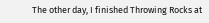The other day, I finished Throwing Rocks at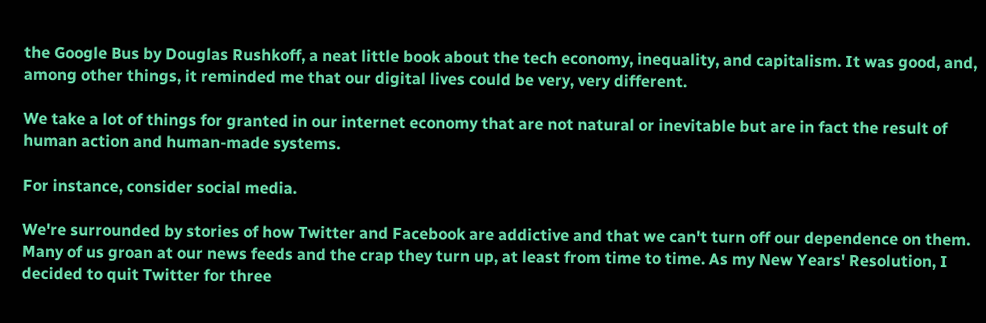the Google Bus by Douglas Rushkoff, a neat little book about the tech economy, inequality, and capitalism. It was good, and, among other things, it reminded me that our digital lives could be very, very different.

We take a lot of things for granted in our internet economy that are not natural or inevitable but are in fact the result of human action and human-made systems.

For instance, consider social media.

We're surrounded by stories of how Twitter and Facebook are addictive and that we can't turn off our dependence on them. Many of us groan at our news feeds and the crap they turn up, at least from time to time. As my New Years' Resolution, I decided to quit Twitter for three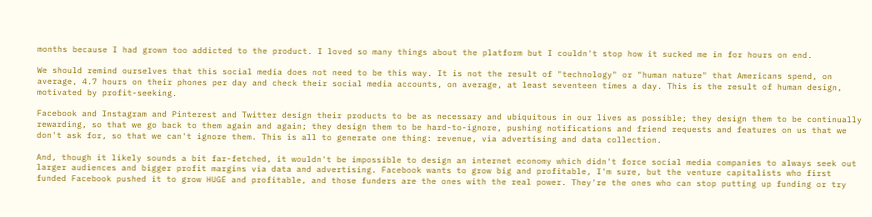months because I had grown too addicted to the product. I loved so many things about the platform but I couldn't stop how it sucked me in for hours on end.

We should remind ourselves that this social media does not need to be this way. It is not the result of "technology" or "human nature" that Americans spend, on average, 4.7 hours on their phones per day and check their social media accounts, on average, at least seventeen times a day. This is the result of human design, motivated by profit-seeking.

Facebook and Instagram and Pinterest and Twitter design their products to be as necessary and ubiquitous in our lives as possible; they design them to be continually rewarding, so that we go back to them again and again; they design them to be hard-to-ignore, pushing notifications and friend requests and features on us that we don't ask for, so that we can't ignore them. This is all to generate one thing: revenue, via advertising and data collection.

And, though it likely sounds a bit far-fetched, it wouldn't be impossible to design an internet economy which didn't force social media companies to always seek out larger audiences and bigger profit margins via data and advertising. Facebook wants to grow big and profitable, I'm sure, but the venture capitalists who first funded Facebook pushed it to grow HUGE and profitable, and those funders are the ones with the real power. They're the ones who can stop putting up funding or try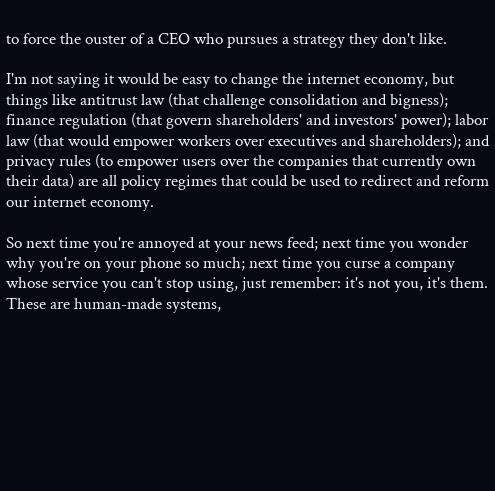to force the ouster of a CEO who pursues a strategy they don't like.

I'm not saying it would be easy to change the internet economy, but things like antitrust law (that challenge consolidation and bigness); finance regulation (that govern shareholders' and investors' power); labor law (that would empower workers over executives and shareholders); and privacy rules (to empower users over the companies that currently own their data) are all policy regimes that could be used to redirect and reform our internet economy.

So next time you're annoyed at your news feed; next time you wonder why you're on your phone so much; next time you curse a company whose service you can't stop using, just remember: it's not you, it's them. These are human-made systems,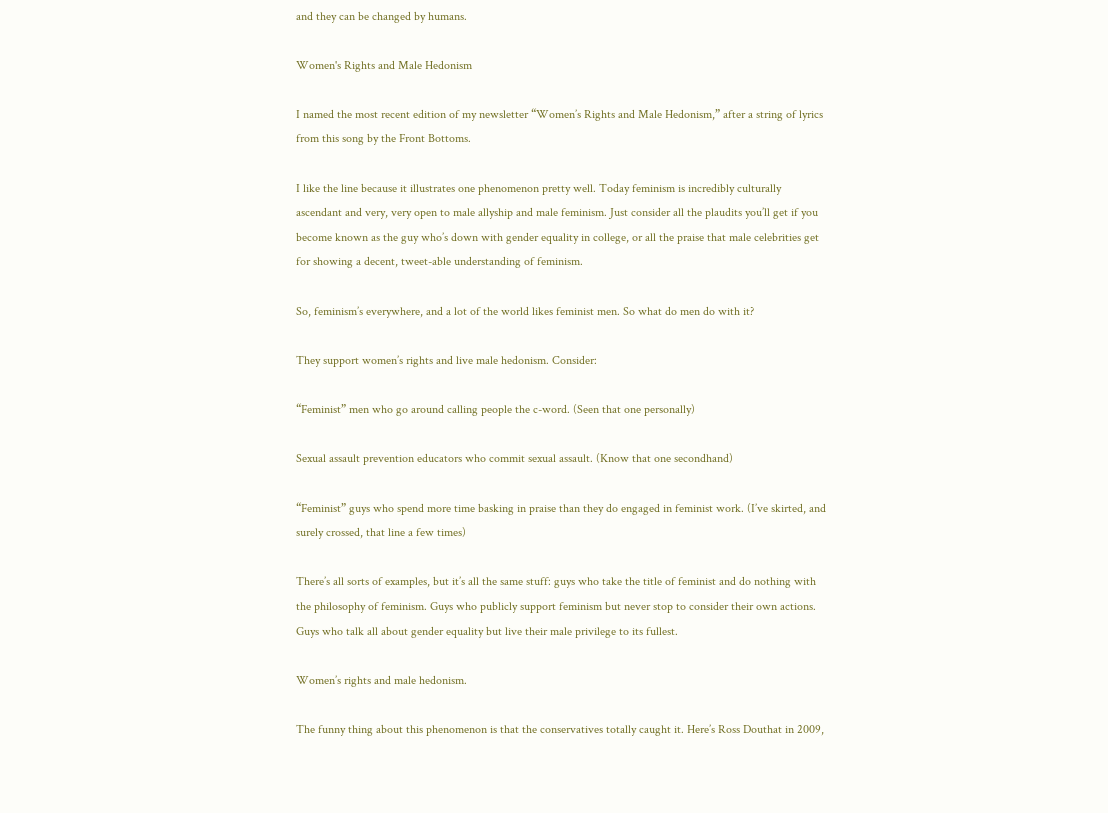and they can be changed by humans.

Women's Rights and Male Hedonism

I named the most recent edition of my newsletter “Women’s Rights and Male Hedonism,” after a string of lyrics from this song by the Front Bottoms.

I like the line because it illustrates one phenomenon pretty well. Today feminism is incredibly culturally ascendant and very, very open to male allyship and male feminism. Just consider all the plaudits you’ll get if you become known as the guy who’s down with gender equality in college, or all the praise that male celebrities get for showing a decent, tweet-able understanding of feminism.

So, feminism’s everywhere, and a lot of the world likes feminist men. So what do men do with it?

They support women’s rights and live male hedonism. Consider:

“Feminist” men who go around calling people the c-word. (Seen that one personally)

Sexual assault prevention educators who commit sexual assault. (Know that one secondhand)

“Feminist” guys who spend more time basking in praise than they do engaged in feminist work. (I’ve skirted, and surely crossed, that line a few times)

There’s all sorts of examples, but it’s all the same stuff: guys who take the title of feminist and do nothing with the philosophy of feminism. Guys who publicly support feminism but never stop to consider their own actions. Guys who talk all about gender equality but live their male privilege to its fullest.

Women’s rights and male hedonism.

The funny thing about this phenomenon is that the conservatives totally caught it. Here’s Ross Douthat in 2009,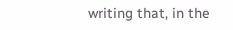writing that, in the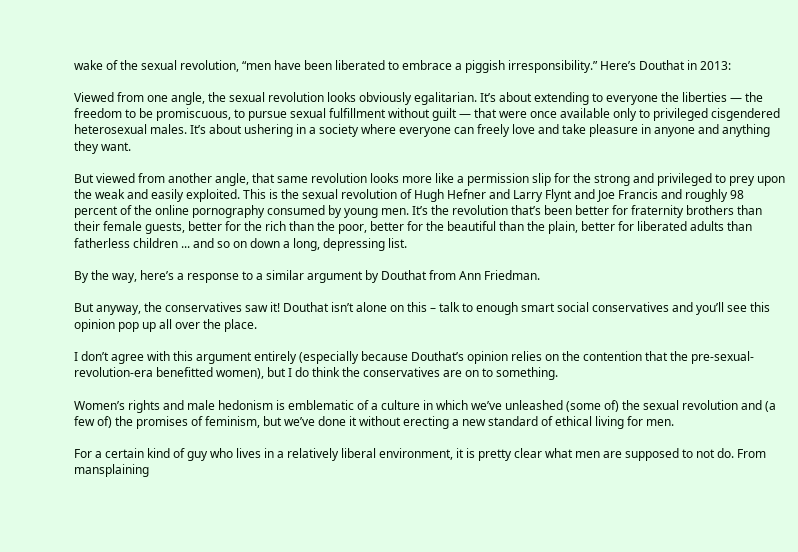wake of the sexual revolution, “men have been liberated to embrace a piggish irresponsibility.” Here’s Douthat in 2013:

Viewed from one angle, the sexual revolution looks obviously egalitarian. It’s about extending to everyone the liberties — the freedom to be promiscuous, to pursue sexual fulfillment without guilt — that were once available only to privileged cisgendered heterosexual males. It’s about ushering in a society where everyone can freely love and take pleasure in anyone and anything they want.

But viewed from another angle, that same revolution looks more like a permission slip for the strong and privileged to prey upon the weak and easily exploited. This is the sexual revolution of Hugh Hefner and Larry Flynt and Joe Francis and roughly 98 percent of the online pornography consumed by young men. It’s the revolution that’s been better for fraternity brothers than their female guests, better for the rich than the poor, better for the beautiful than the plain, better for liberated adults than fatherless children ... and so on down a long, depressing list.

By the way, here’s a response to a similar argument by Douthat from Ann Friedman.

But anyway, the conservatives saw it! Douthat isn’t alone on this – talk to enough smart social conservatives and you’ll see this opinion pop up all over the place.

I don’t agree with this argument entirely (especially because Douthat’s opinion relies on the contention that the pre-sexual-revolution-era benefitted women), but I do think the conservatives are on to something.

Women’s rights and male hedonism is emblematic of a culture in which we’ve unleashed (some of) the sexual revolution and (a few of) the promises of feminism, but we’ve done it without erecting a new standard of ethical living for men.

For a certain kind of guy who lives in a relatively liberal environment, it is pretty clear what men are supposed to not do. From mansplaining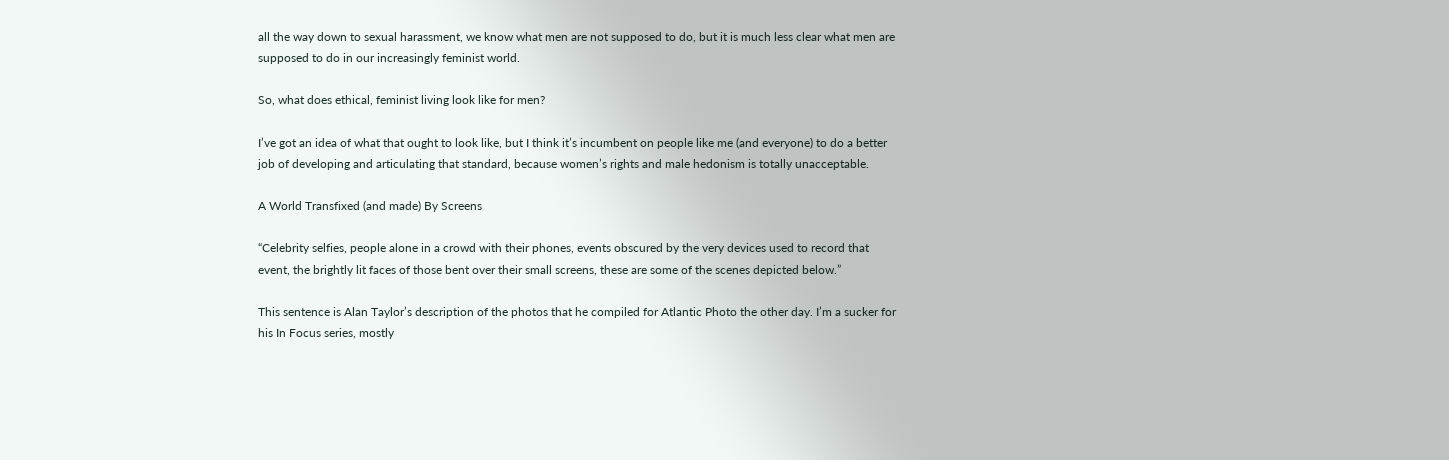all the way down to sexual harassment, we know what men are not supposed to do, but it is much less clear what men are supposed to do in our increasingly feminist world.

So, what does ethical, feminist living look like for men?

I’ve got an idea of what that ought to look like, but I think it’s incumbent on people like me (and everyone) to do a better job of developing and articulating that standard, because women’s rights and male hedonism is totally unacceptable.

A World Transfixed (and made) By Screens

“Celebrity selfies, people alone in a crowd with their phones, events obscured by the very devices used to record that event, the brightly lit faces of those bent over their small screens, these are some of the scenes depicted below.”

This sentence is Alan Taylor’s description of the photos that he compiled for Atlantic Photo the other day. I’m a sucker for his In Focus series, mostly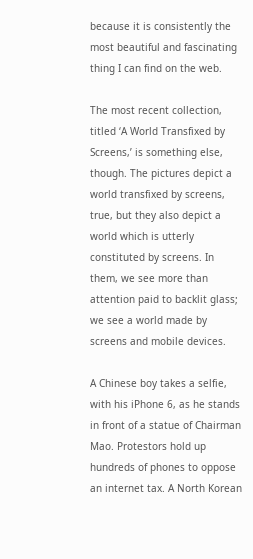because it is consistently the most beautiful and fascinating thing I can find on the web.

The most recent collection, titled ‘A World Transfixed by Screens,’ is something else, though. The pictures depict a world transfixed by screens, true, but they also depict a world which is utterly constituted by screens. In them, we see more than attention paid to backlit glass; we see a world made by screens and mobile devices.

A Chinese boy takes a selfie, with his iPhone 6, as he stands in front of a statue of Chairman Mao. Protestors hold up hundreds of phones to oppose an internet tax. A North Korean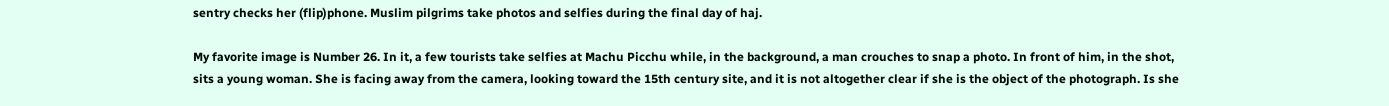sentry checks her (flip)phone. Muslim pilgrims take photos and selfies during the final day of haj.

My favorite image is Number 26. In it, a few tourists take selfies at Machu Picchu while, in the background, a man crouches to snap a photo. In front of him, in the shot, sits a young woman. She is facing away from the camera, looking toward the 15th century site, and it is not altogether clear if she is the object of the photograph. Is she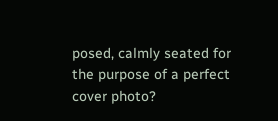posed, calmly seated for the purpose of a perfect cover photo?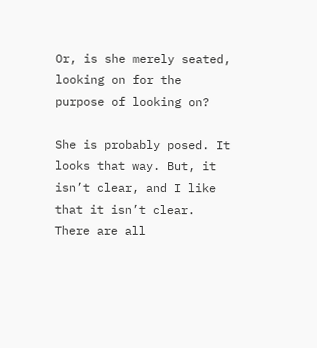Or, is she merely seated, looking on for the purpose of looking on?

She is probably posed. It looks that way. But, it isn’t clear, and I like that it isn’t clear. There are all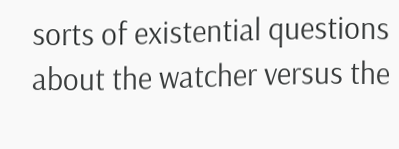sorts of existential questions about the watcher versus the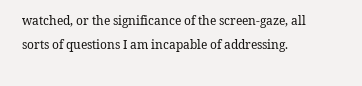watched, or the significance of the screen-gaze, all sorts of questions I am incapable of addressing.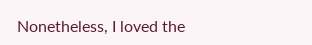Nonetheless, I loved the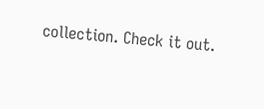collection. Check it out.